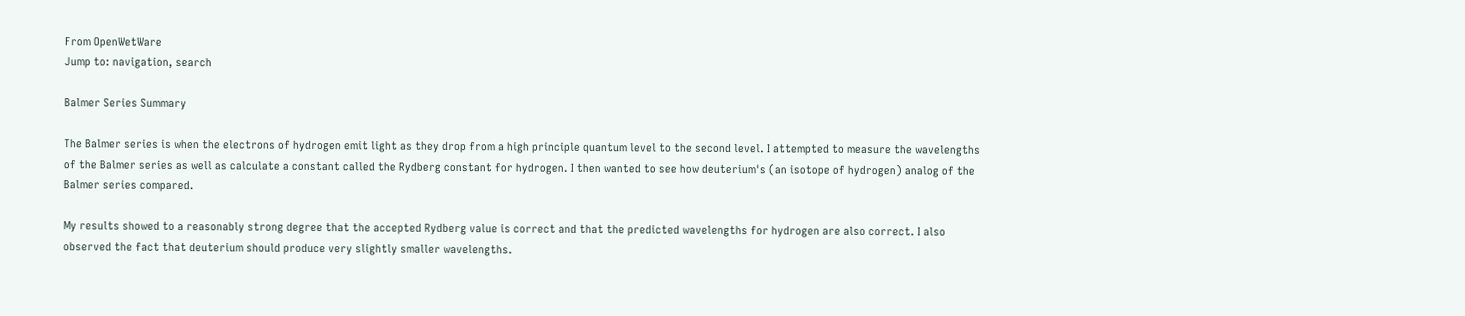From OpenWetWare
Jump to: navigation, search

Balmer Series Summary

The Balmer series is when the electrons of hydrogen emit light as they drop from a high principle quantum level to the second level. I attempted to measure the wavelengths of the Balmer series as well as calculate a constant called the Rydberg constant for hydrogen. I then wanted to see how deuterium's (an isotope of hydrogen) analog of the Balmer series compared.

My results showed to a reasonably strong degree that the accepted Rydberg value is correct and that the predicted wavelengths for hydrogen are also correct. I also observed the fact that deuterium should produce very slightly smaller wavelengths.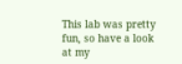This lab was pretty fun, so have a look at my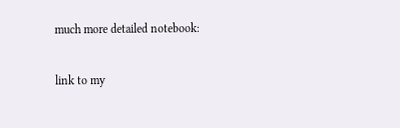much more detailed notebook:

link to my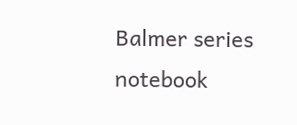Balmer series notebook